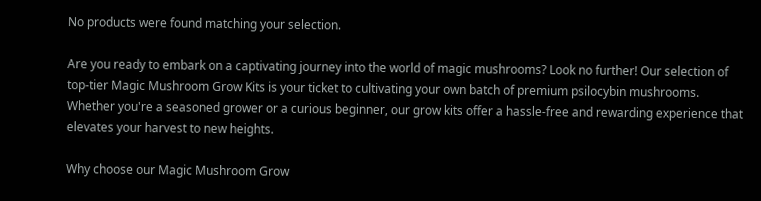No products were found matching your selection.

Are you ready to embark on a captivating journey into the world of magic mushrooms? Look no further! Our selection of top-tier Magic Mushroom Grow Kits is your ticket to cultivating your own batch of premium psilocybin mushrooms. Whether you're a seasoned grower or a curious beginner, our grow kits offer a hassle-free and rewarding experience that elevates your harvest to new heights.

Why choose our Magic Mushroom Grow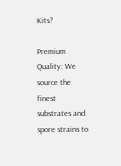Kits?

Premium Quality: We source the finest substrates and spore strains to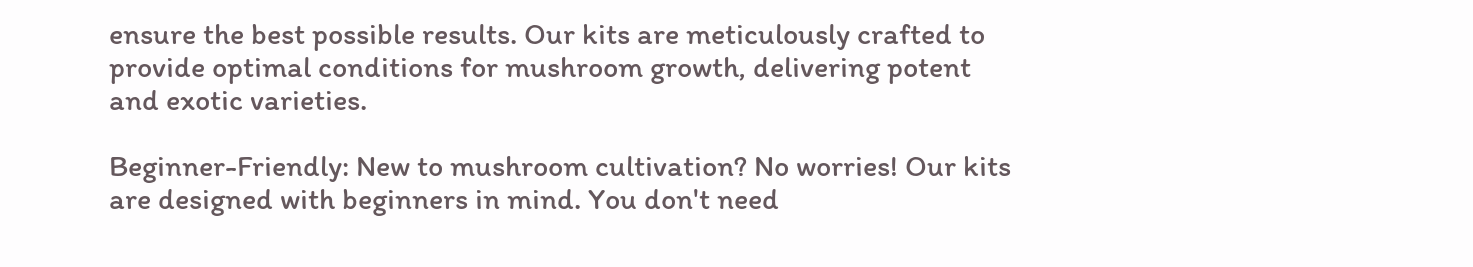ensure the best possible results. Our kits are meticulously crafted to provide optimal conditions for mushroom growth, delivering potent and exotic varieties.

Beginner-Friendly: New to mushroom cultivation? No worries! Our kits are designed with beginners in mind. You don't need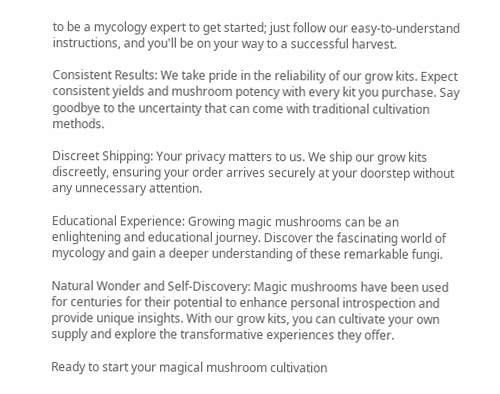to be a mycology expert to get started; just follow our easy-to-understand instructions, and you'll be on your way to a successful harvest.

Consistent Results: We take pride in the reliability of our grow kits. Expect consistent yields and mushroom potency with every kit you purchase. Say goodbye to the uncertainty that can come with traditional cultivation methods.

Discreet Shipping: Your privacy matters to us. We ship our grow kits discreetly, ensuring your order arrives securely at your doorstep without any unnecessary attention.

Educational Experience: Growing magic mushrooms can be an enlightening and educational journey. Discover the fascinating world of mycology and gain a deeper understanding of these remarkable fungi.

Natural Wonder and Self-Discovery: Magic mushrooms have been used for centuries for their potential to enhance personal introspection and provide unique insights. With our grow kits, you can cultivate your own supply and explore the transformative experiences they offer.

Ready to start your magical mushroom cultivation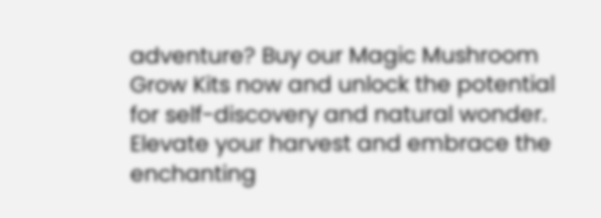adventure? Buy our Magic Mushroom Grow Kits now and unlock the potential for self-discovery and natural wonder. Elevate your harvest and embrace the enchanting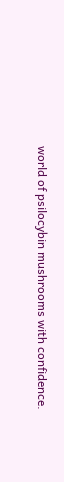world of psilocybin mushrooms with confidence.